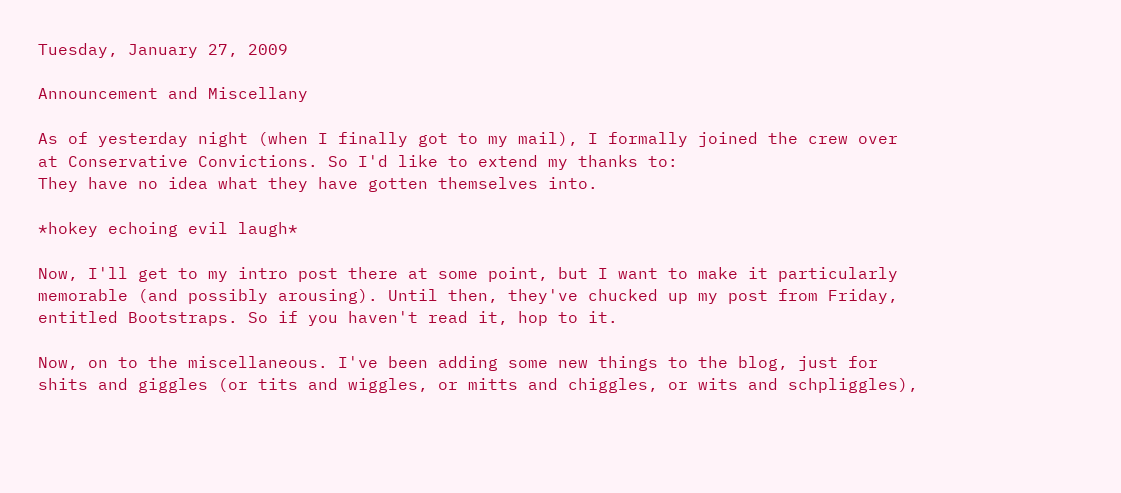Tuesday, January 27, 2009

Announcement and Miscellany

As of yesterday night (when I finally got to my mail), I formally joined the crew over at Conservative Convictions. So I'd like to extend my thanks to:
They have no idea what they have gotten themselves into.

*hokey echoing evil laugh*

Now, I'll get to my intro post there at some point, but I want to make it particularly memorable (and possibly arousing). Until then, they've chucked up my post from Friday, entitled Bootstraps. So if you haven't read it, hop to it.

Now, on to the miscellaneous. I've been adding some new things to the blog, just for shits and giggles (or tits and wiggles, or mitts and chiggles, or wits and schpliggles),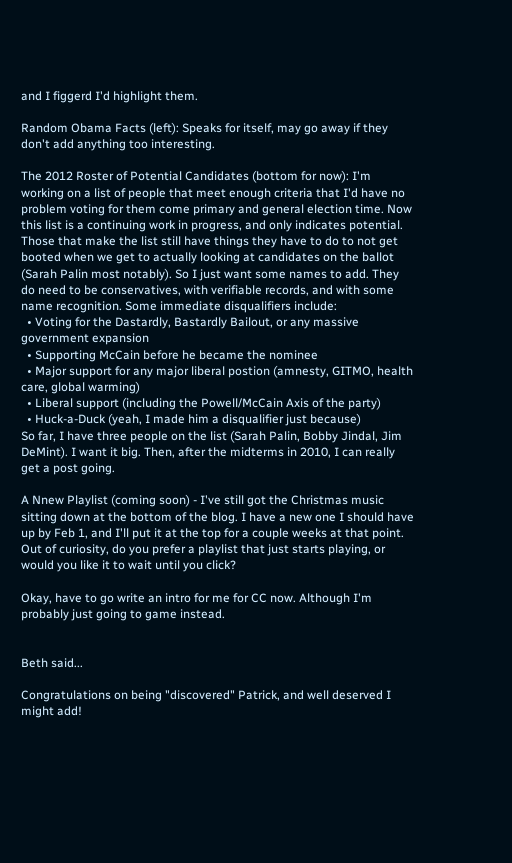and I figgerd I'd highlight them.

Random Obama Facts (left): Speaks for itself, may go away if they don't add anything too interesting.

The 2012 Roster of Potential Candidates (bottom for now): I'm working on a list of people that meet enough criteria that I'd have no problem voting for them come primary and general election time. Now this list is a continuing work in progress, and only indicates potential. Those that make the list still have things they have to do to not get booted when we get to actually looking at candidates on the ballot (Sarah Palin most notably). So I just want some names to add. They do need to be conservatives, with verifiable records, and with some name recognition. Some immediate disqualifiers include:
  • Voting for the Dastardly, Bastardly Bailout, or any massive government expansion
  • Supporting McCain before he became the nominee
  • Major support for any major liberal postion (amnesty, GITMO, health care, global warming)
  • Liberal support (including the Powell/McCain Axis of the party)
  • Huck-a-Duck (yeah, I made him a disqualifier just because)
So far, I have three people on the list (Sarah Palin, Bobby Jindal, Jim DeMint). I want it big. Then, after the midterms in 2010, I can really get a post going.

A Nnew Playlist (coming soon) - I've still got the Christmas music sitting down at the bottom of the blog. I have a new one I should have up by Feb 1, and I'll put it at the top for a couple weeks at that point. Out of curiosity, do you prefer a playlist that just starts playing, or would you like it to wait until you click?

Okay, have to go write an intro for me for CC now. Although I'm probably just going to game instead.


Beth said...

Congratulations on being "discovered" Patrick, and well deserved I might add!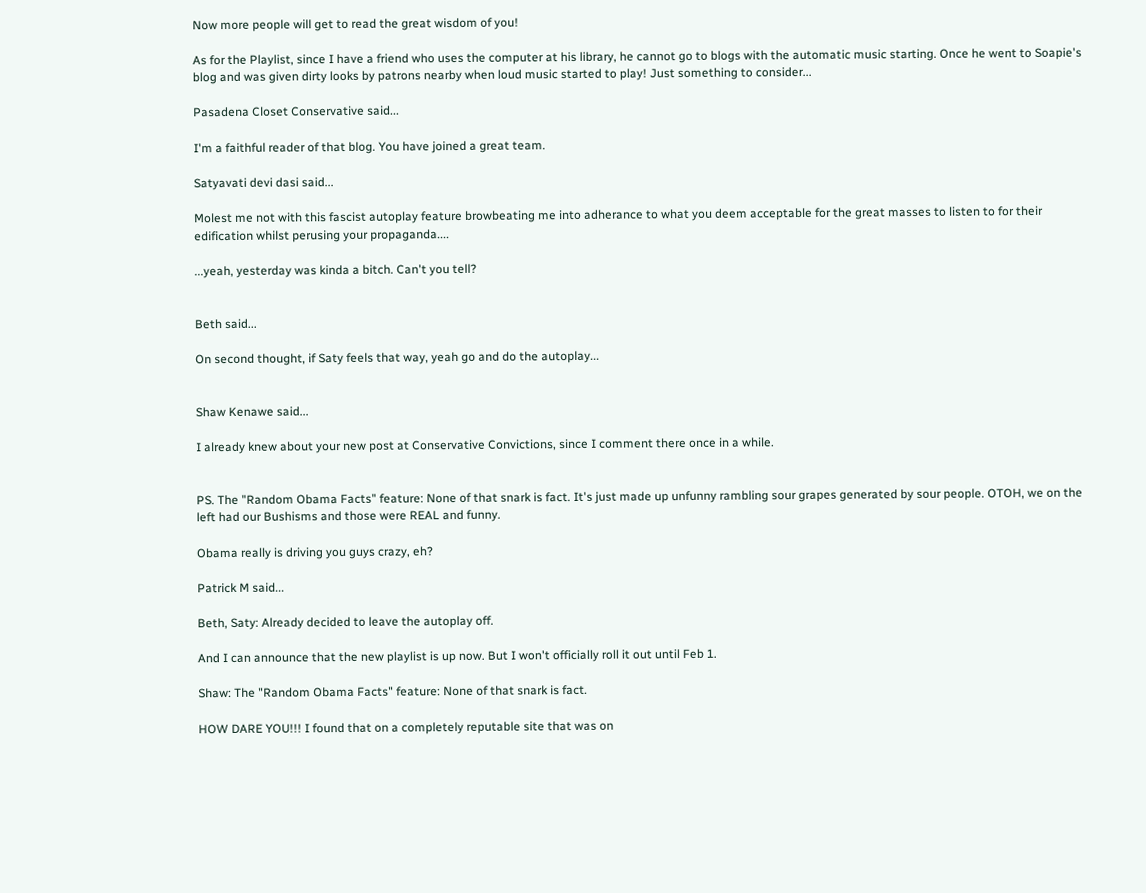Now more people will get to read the great wisdom of you!

As for the Playlist, since I have a friend who uses the computer at his library, he cannot go to blogs with the automatic music starting. Once he went to Soapie's blog and was given dirty looks by patrons nearby when loud music started to play! Just something to consider...

Pasadena Closet Conservative said...

I'm a faithful reader of that blog. You have joined a great team.

Satyavati devi dasi said...

Molest me not with this fascist autoplay feature browbeating me into adherance to what you deem acceptable for the great masses to listen to for their edification whilst perusing your propaganda....

...yeah, yesterday was kinda a bitch. Can't you tell?


Beth said...

On second thought, if Saty feels that way, yeah go and do the autoplay...


Shaw Kenawe said...

I already knew about your new post at Conservative Convictions, since I comment there once in a while.


PS. The "Random Obama Facts" feature: None of that snark is fact. It's just made up unfunny rambling sour grapes generated by sour people. OTOH, we on the left had our Bushisms and those were REAL and funny.

Obama really is driving you guys crazy, eh?

Patrick M said...

Beth, Saty: Already decided to leave the autoplay off.

And I can announce that the new playlist is up now. But I won't officially roll it out until Feb 1.

Shaw: The "Random Obama Facts" feature: None of that snark is fact.

HOW DARE YOU!!! I found that on a completely reputable site that was on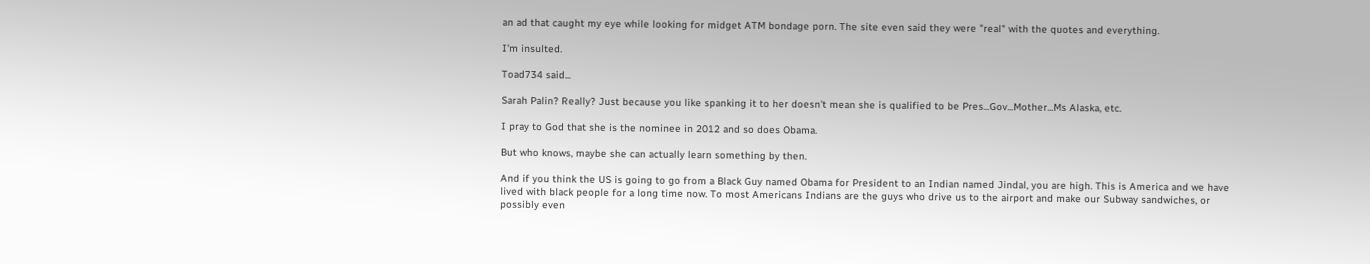an ad that caught my eye while looking for midget ATM bondage porn. The site even said they were "real" with the quotes and everything.

I'm insulted.

Toad734 said...

Sarah Palin? Really? Just because you like spanking it to her doesn't mean she is qualified to be Pres...Gov...Mother...Ms Alaska, etc.

I pray to God that she is the nominee in 2012 and so does Obama.

But who knows, maybe she can actually learn something by then.

And if you think the US is going to go from a Black Guy named Obama for President to an Indian named Jindal, you are high. This is America and we have lived with black people for a long time now. To most Americans Indians are the guys who drive us to the airport and make our Subway sandwiches, or possibly even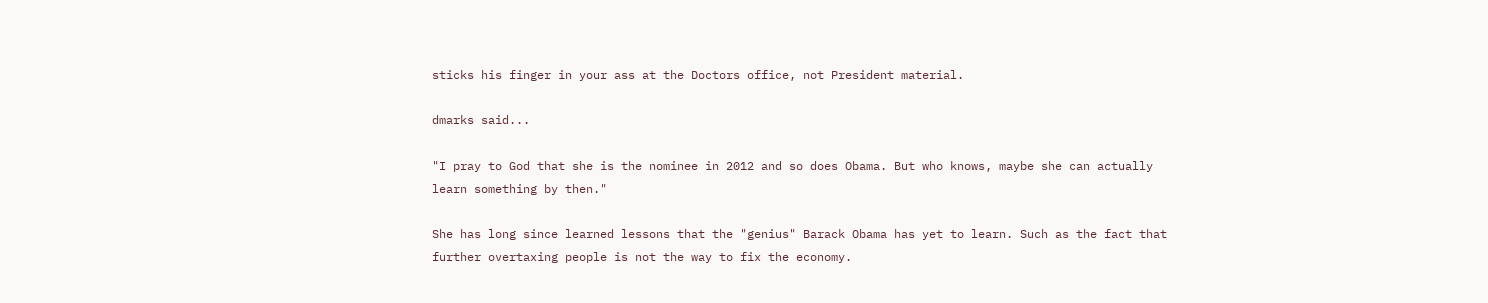sticks his finger in your ass at the Doctors office, not President material.

dmarks said...

"I pray to God that she is the nominee in 2012 and so does Obama. But who knows, maybe she can actually learn something by then."

She has long since learned lessons that the "genius" Barack Obama has yet to learn. Such as the fact that further overtaxing people is not the way to fix the economy.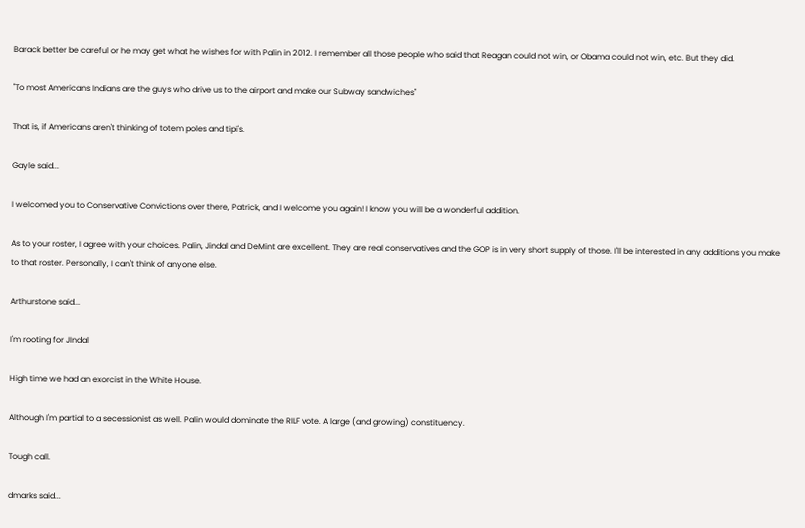Barack better be careful or he may get what he wishes for with Palin in 2012. I remember all those people who said that Reagan could not win, or Obama could not win, etc. But they did.

"To most Americans Indians are the guys who drive us to the airport and make our Subway sandwiches"

That is, if Americans aren't thinking of totem poles and tipi's.

Gayle said...

I welcomed you to Conservative Convictions over there, Patrick, and I welcome you again! I know you will be a wonderful addition.

As to your roster, I agree with your choices. Palin, Jindal and DeMint are excellent. They are real conservatives and the GOP is in very short supply of those. I'll be interested in any additions you make to that roster. Personally, I can't think of anyone else.

Arthurstone said...

I'm rooting for JIndal

High time we had an exorcist in the White House.

Although I'm partial to a secessionist as well. Palin would dominate the RILF vote. A large (and growing) constituency.

Tough call.

dmarks said...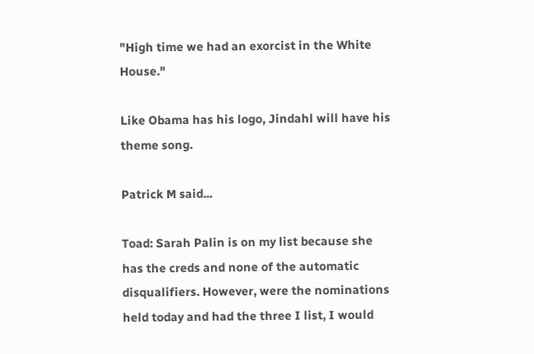"High time we had an exorcist in the White House."

Like Obama has his logo, Jindahl will have his theme song.

Patrick M said...

Toad: Sarah Palin is on my list because she has the creds and none of the automatic disqualifiers. However, were the nominations held today and had the three I list, I would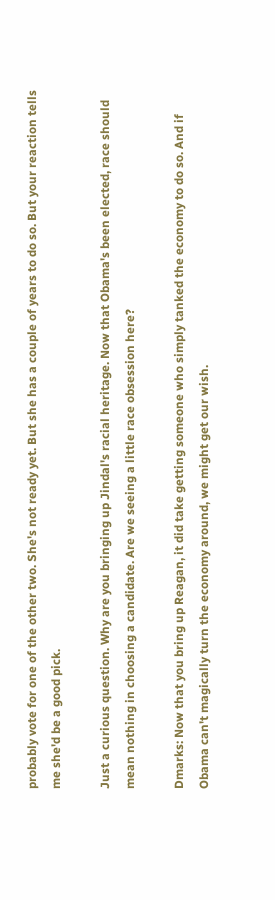probably vote for one of the other two. She's not ready yet. But she has a couple of years to do so. But your reaction tells me she'd be a good pick.

Just a curious question. Why are you bringing up Jindal's racial heritage. Now that Obama's been elected, race should mean nothing in choosing a candidate. Are we seeing a little race obsession here?

Dmarks: Now that you bring up Reagan, it did take getting someone who simply tanked the economy to do so. And if Obama can't magically turn the economy around, we might get our wish.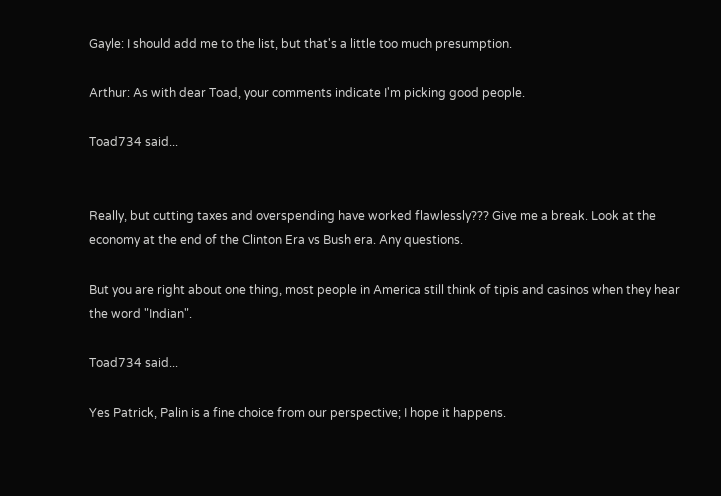Gayle: I should add me to the list, but that's a little too much presumption.

Arthur: As with dear Toad, your comments indicate I'm picking good people.

Toad734 said...


Really, but cutting taxes and overspending have worked flawlessly??? Give me a break. Look at the economy at the end of the Clinton Era vs Bush era. Any questions.

But you are right about one thing, most people in America still think of tipis and casinos when they hear the word "Indian".

Toad734 said...

Yes Patrick, Palin is a fine choice from our perspective; I hope it happens.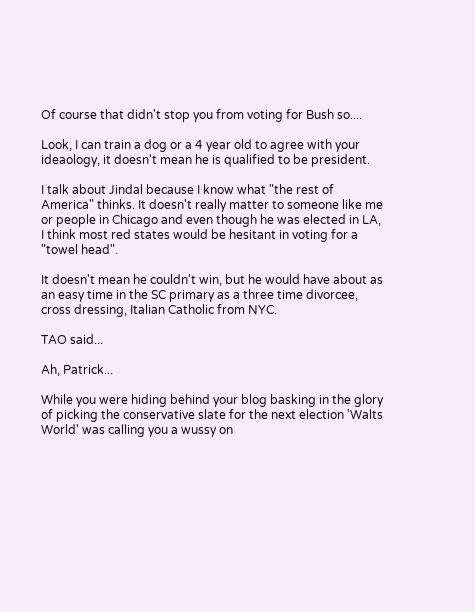Of course that didn't stop you from voting for Bush so....

Look, I can train a dog or a 4 year old to agree with your ideaology, it doesn't mean he is qualified to be president.

I talk about Jindal because I know what "the rest of America" thinks. It doesn't really matter to someone like me or people in Chicago and even though he was elected in LA, I think most red states would be hesitant in voting for a "towel head".

It doesn't mean he couldn't win, but he would have about as an easy time in the SC primary as a three time divorcee, cross dressing, Italian Catholic from NYC.

TAO said...

Ah, Patrick...

While you were hiding behind your blog basking in the glory of picking the conservative slate for the next election 'Walts World' was calling you a wussy on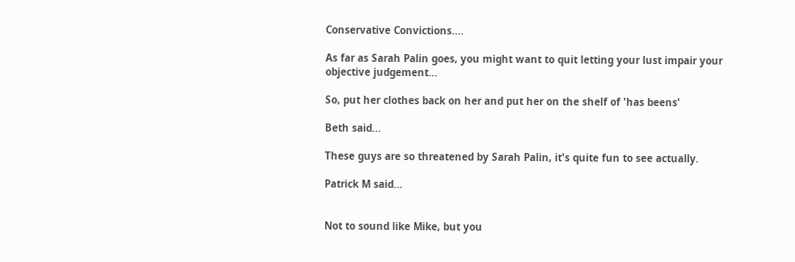Conservative Convictions....

As far as Sarah Palin goes, you might want to quit letting your lust impair your objective judgement...

So, put her clothes back on her and put her on the shelf of 'has beens'

Beth said...

These guys are so threatened by Sarah Palin, it's quite fun to see actually.

Patrick M said...


Not to sound like Mike, but you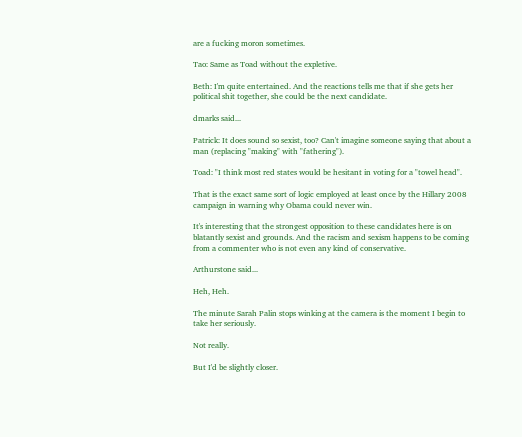are a fucking moron sometimes.

Tao: Same as Toad without the expletive.

Beth: I'm quite entertained. And the reactions tells me that if she gets her political shit together, she could be the next candidate.

dmarks said...

Patrick: It does sound so sexist, too? Can't imagine someone saying that about a man (replacing "making" with "fathering").

Toad: "I think most red states would be hesitant in voting for a "towel head".

That is the exact same sort of logic employed at least once by the Hillary 2008 campaign in warning why Obama could never win.

It's interesting that the strongest opposition to these candidates here is on blatantly sexist and grounds. And the racism and sexism happens to be coming from a commenter who is not even any kind of conservative.

Arthurstone said...

Heh, Heh.

The minute Sarah Palin stops winking at the camera is the moment I begin to take her seriously.

Not really.

But I'd be slightly closer.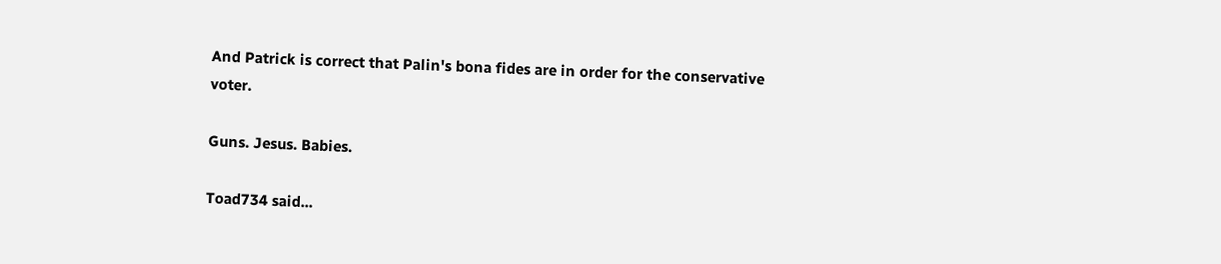And Patrick is correct that Palin's bona fides are in order for the conservative voter.

Guns. Jesus. Babies.

Toad734 said...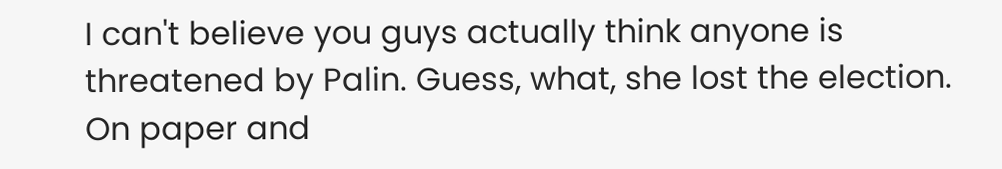I can't believe you guys actually think anyone is threatened by Palin. Guess, what, she lost the election. On paper and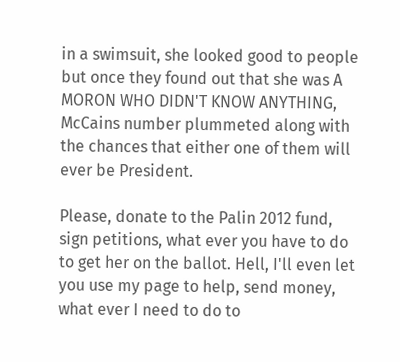in a swimsuit, she looked good to people but once they found out that she was A MORON WHO DIDN'T KNOW ANYTHING, McCains number plummeted along with the chances that either one of them will ever be President.

Please, donate to the Palin 2012 fund, sign petitions, what ever you have to do to get her on the ballot. Hell, I'll even let you use my page to help, send money, what ever I need to do to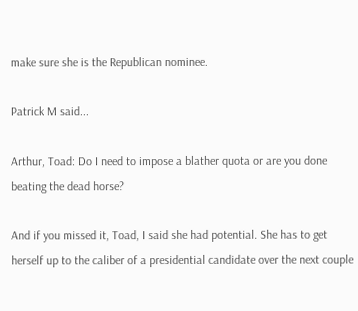make sure she is the Republican nominee.

Patrick M said...

Arthur, Toad: Do I need to impose a blather quota or are you done beating the dead horse?

And if you missed it, Toad, I said she had potential. She has to get herself up to the caliber of a presidential candidate over the next couple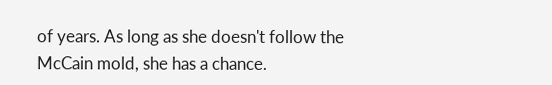of years. As long as she doesn't follow the McCain mold, she has a chance.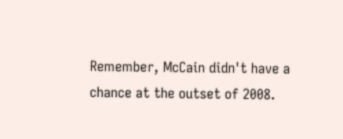Remember, McCain didn't have a chance at the outset of 2008.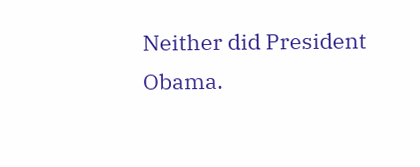Neither did President Obama.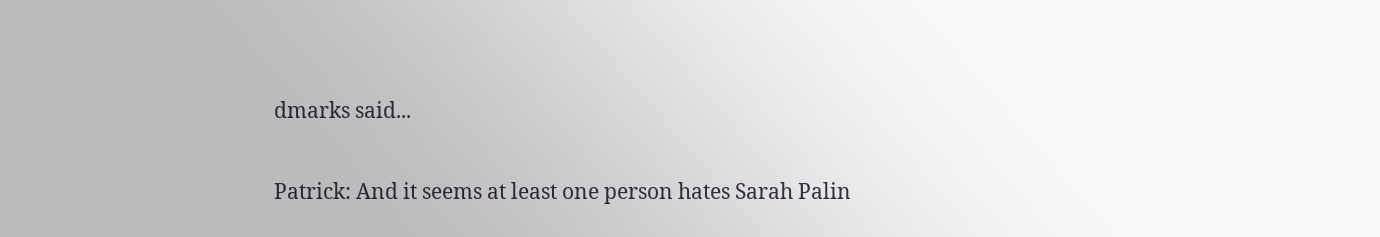dmarks said...

Patrick: And it seems at least one person hates Sarah Palin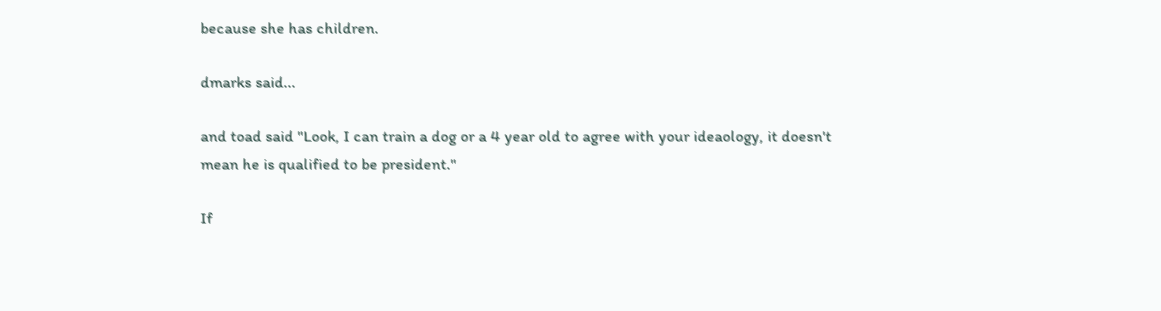because she has children.

dmarks said...

and toad said "Look, I can train a dog or a 4 year old to agree with your ideaology, it doesn't mean he is qualified to be president."

If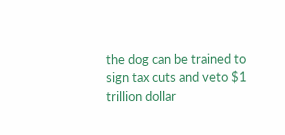the dog can be trained to sign tax cuts and veto $1 trillion dollar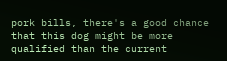pork bills, there's a good chance that this dog might be more qualified than the current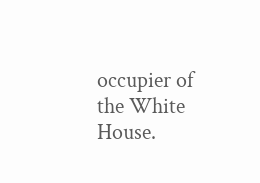occupier of the White House.